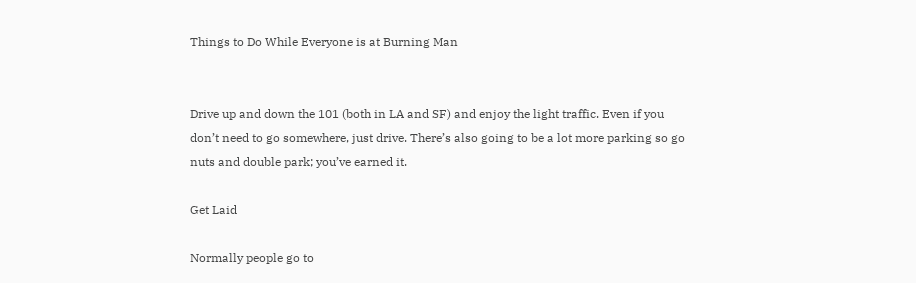Things to Do While Everyone is at Burning Man


Drive up and down the 101 (both in LA and SF) and enjoy the light traffic. Even if you don’t need to go somewhere, just drive. There’s also going to be a lot more parking so go nuts and double park; you’ve earned it.

Get Laid

Normally people go to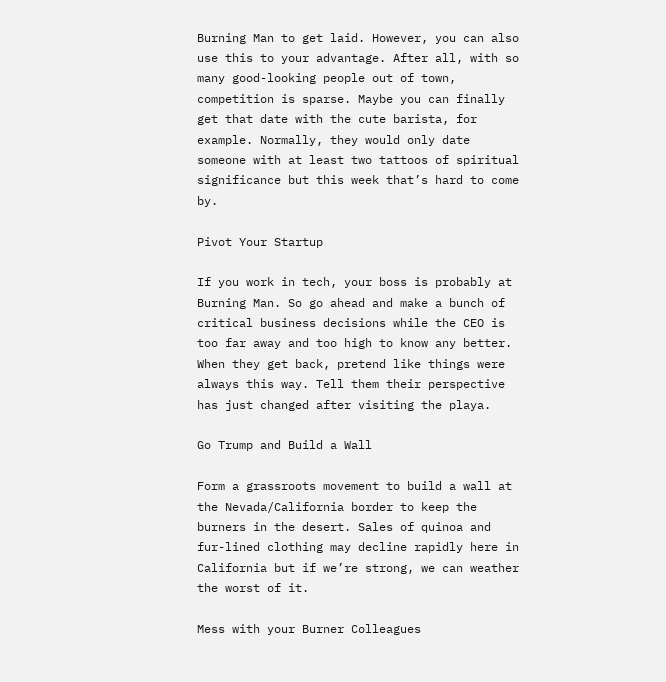Burning Man to get laid. However, you can also use this to your advantage. After all, with so many good-looking people out of town, competition is sparse. Maybe you can finally get that date with the cute barista, for example. Normally, they would only date someone with at least two tattoos of spiritual significance but this week that’s hard to come by.

Pivot Your Startup

If you work in tech, your boss is probably at Burning Man. So go ahead and make a bunch of critical business decisions while the CEO is too far away and too high to know any better. When they get back, pretend like things were always this way. Tell them their perspective has just changed after visiting the playa.

Go Trump and Build a Wall

Form a grassroots movement to build a wall at the Nevada/California border to keep the burners in the desert. Sales of quinoa and fur-lined clothing may decline rapidly here in California but if we’re strong, we can weather the worst of it.

Mess with your Burner Colleagues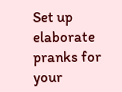Set up elaborate pranks for your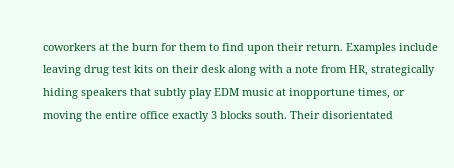coworkers at the burn for them to find upon their return. Examples include leaving drug test kits on their desk along with a note from HR, strategically hiding speakers that subtly play EDM music at inopportune times, or moving the entire office exactly 3 blocks south. Their disorientated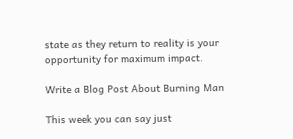state as they return to reality is your opportunity for maximum impact.

Write a Blog Post About Burning Man

This week you can say just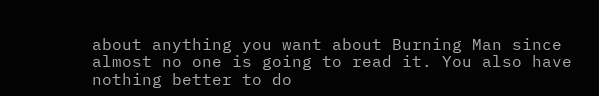about anything you want about Burning Man since almost no one is going to read it. You also have nothing better to do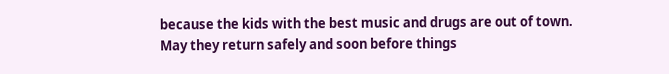because the kids with the best music and drugs are out of town. May they return safely and soon before things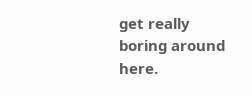get really boring around here.